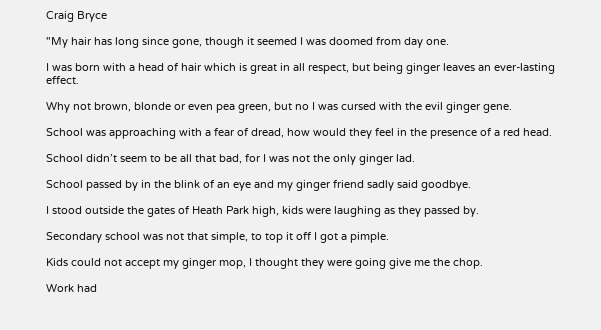Craig Bryce

"My hair has long since gone, though it seemed I was doomed from day one.

I was born with a head of hair which is great in all respect, but being ginger leaves an ever-lasting effect.

Why not brown, blonde or even pea green, but no I was cursed with the evil ginger gene.

School was approaching with a fear of dread, how would they feel in the presence of a red head.

School didn’t seem to be all that bad, for I was not the only ginger lad.

School passed by in the blink of an eye and my ginger friend sadly said goodbye.

I stood outside the gates of Heath Park high, kids were laughing as they passed by.

Secondary school was not that simple, to top it off I got a pimple.

Kids could not accept my ginger mop, I thought they were going give me the chop.

Work had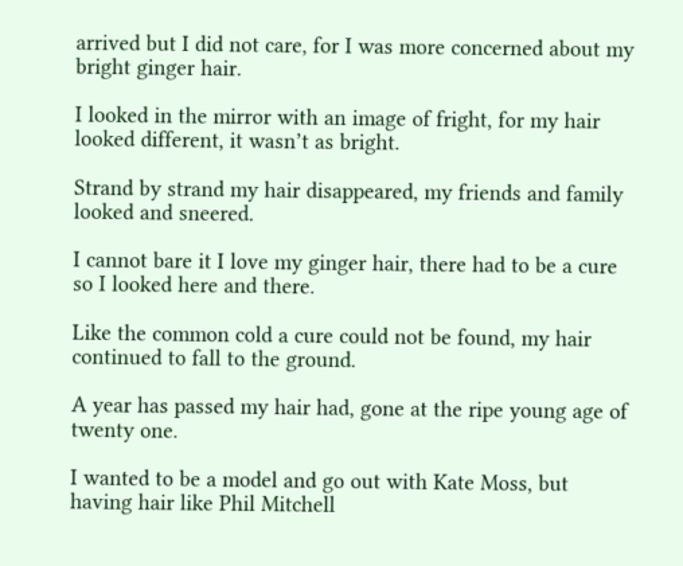arrived but I did not care, for I was more concerned about my bright ginger hair.

I looked in the mirror with an image of fright, for my hair looked different, it wasn’t as bright.

Strand by strand my hair disappeared, my friends and family looked and sneered.

I cannot bare it I love my ginger hair, there had to be a cure so I looked here and there.

Like the common cold a cure could not be found, my hair continued to fall to the ground.

A year has passed my hair had, gone at the ripe young age of twenty one.

I wanted to be a model and go out with Kate Moss, but having hair like Phil Mitchell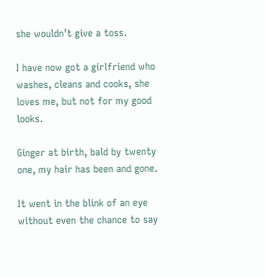she wouldn’t give a toss.

I have now got a girlfriend who washes, cleans and cooks, she loves me, but not for my good looks.

Ginger at birth, bald by twenty one, my hair has been and gone.

It went in the blink of an eye without even the chance to say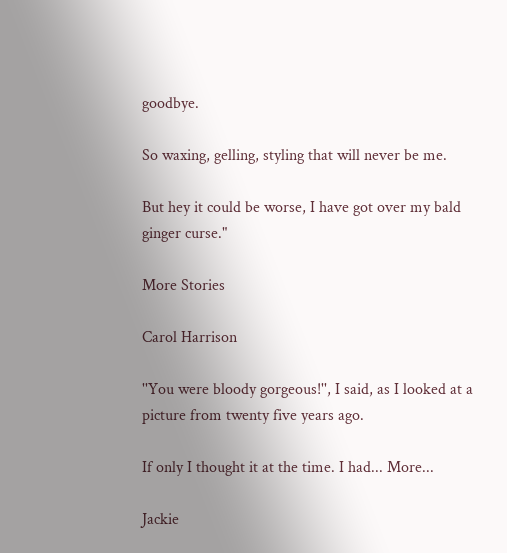goodbye.

So waxing, gelling, styling that will never be me.

But hey it could be worse, I have got over my bald ginger curse."

More Stories

Carol Harrison

''You were bloody gorgeous!'', I said, as I looked at a picture from twenty five years ago.

If only I thought it at the time. I had... More...

Jackie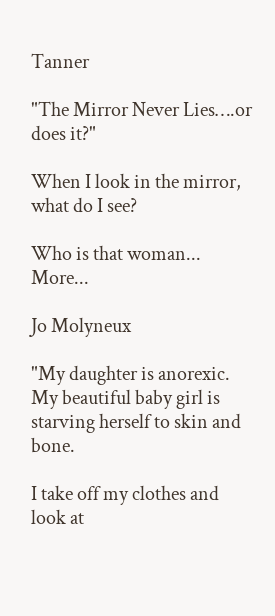Tanner

"The Mirror Never Lies….or does it?"

When I look in the mirror, what do I see?

Who is that woman... More...

Jo Molyneux

"My daughter is anorexic. My beautiful baby girl is starving herself to skin and bone.

I take off my clothes and look at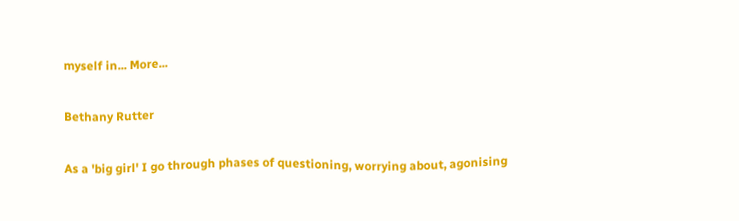myself in... More...

Bethany Rutter

As a 'big girl' I go through phases of questioning, worrying about, agonising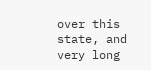over this state, and very long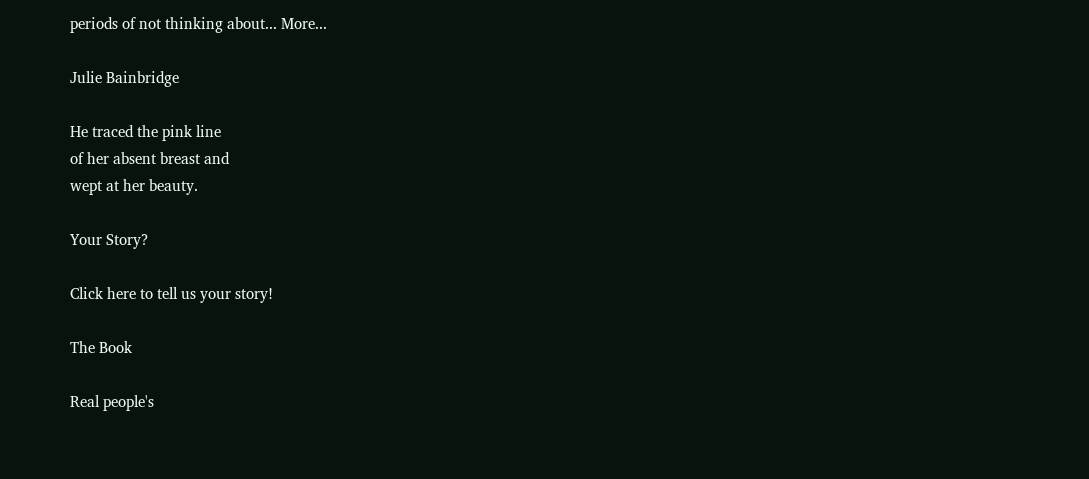periods of not thinking about... More...

Julie Bainbridge

He traced the pink line
of her absent breast and
wept at her beauty.

Your Story?

Click here to tell us your story!

The Book

Real people's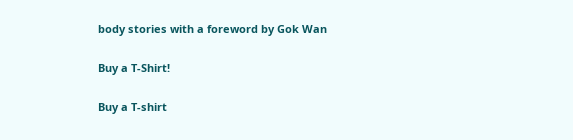body stories with a foreword by Gok Wan

Buy a T-Shirt!

Buy a T-shirt